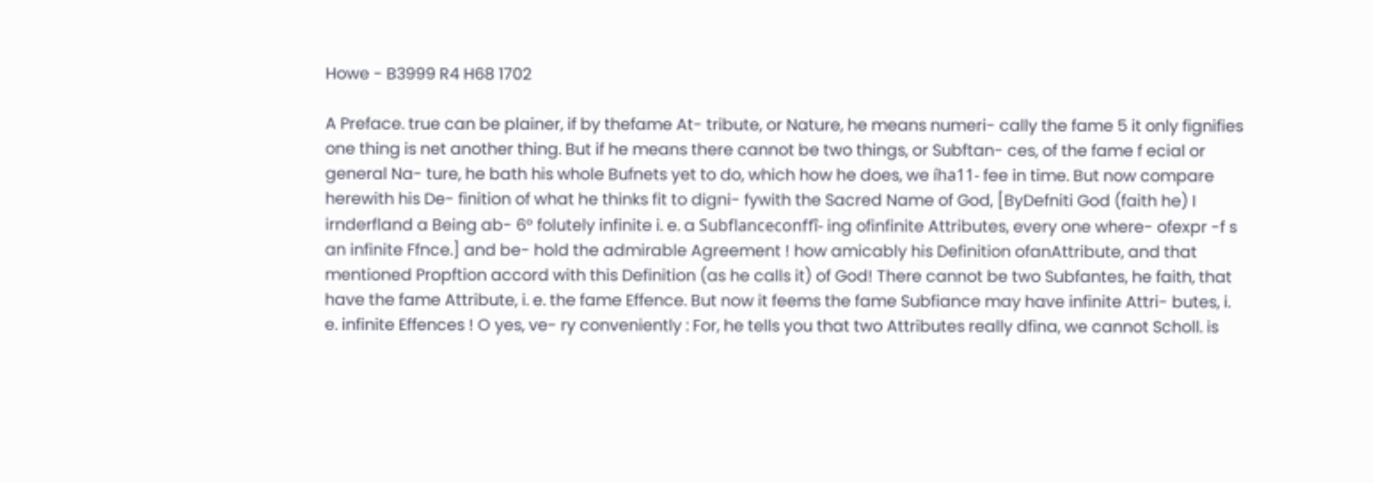Howe - B3999 R4 H68 1702

A Preface. true can be plainer, if by thefame At- tribute, or Nature, he means numeri- cally the fame 5 it only fignifies one thing is net another thing. But if he means there cannot be two things, or Subftan- ces, of the fame f ecial or general Na- ture, he bath his whole Bufnets yet to do, which how he does, we íha11- fee in time. But now compare herewith his De- finition of what he thinks fit to digni- fywith the Sacred Name of God, [ByDefniti God (faith he) I irnderfland a Being ab- 6° folutely infinite i. e. a Subflanceconffî- ing ofinfinite Attributes, every one where- ofexpr -f s an infinite Ffnce.] and be- hold the admirable Agreement ! how amicably his Definition ofanAttribute, and that mentioned Propftion accord with this Definition (as he calls it) of God! There cannot be two Subfantes, he faith, that have the fame Attribute, i. e. the fame Effence. But now it feems the fame Subfiance may have infinite Attri- butes, i. e. infinite Effences ! O yes, ve- ry conveniently : For, he tells you that two Attributes really dfina, we cannot Scholl. is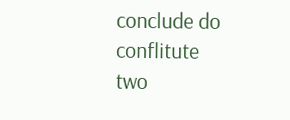conclude do conflitute two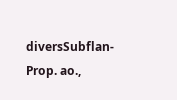diversSubflan-Prop. ao.,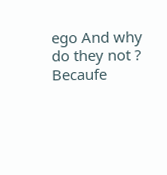ego And why do they not ? Becaufe